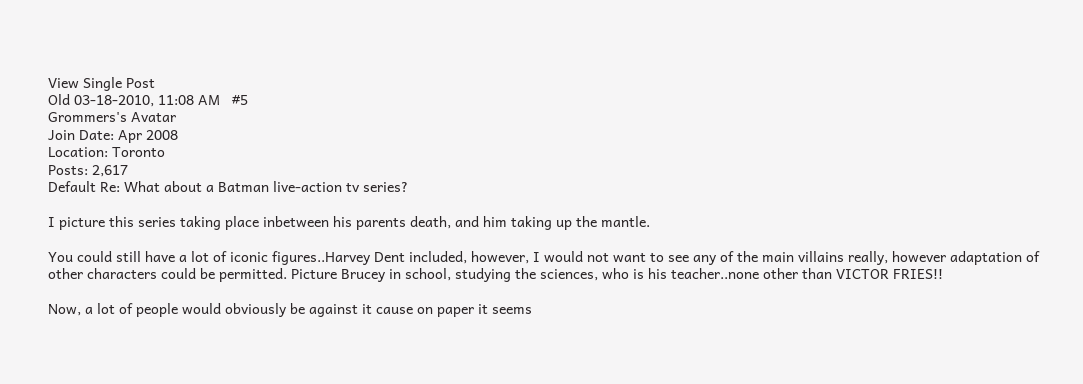View Single Post
Old 03-18-2010, 11:08 AM   #5
Grommers's Avatar
Join Date: Apr 2008
Location: Toronto
Posts: 2,617
Default Re: What about a Batman live-action tv series?

I picture this series taking place inbetween his parents death, and him taking up the mantle.

You could still have a lot of iconic figures..Harvey Dent included, however, I would not want to see any of the main villains really, however adaptation of other characters could be permitted. Picture Brucey in school, studying the sciences, who is his teacher..none other than VICTOR FRIES!!

Now, a lot of people would obviously be against it cause on paper it seems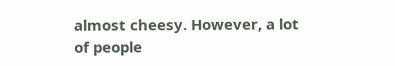almost cheesy. However, a lot of people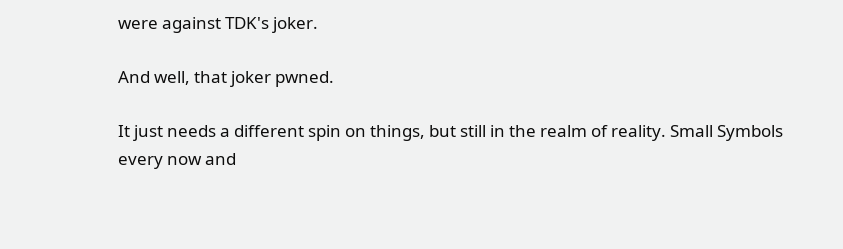were against TDK's joker.

And well, that joker pwned.

It just needs a different spin on things, but still in the realm of reality. Small Symbols every now and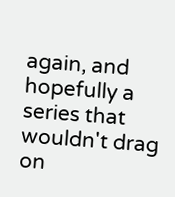again, and hopefully a series that wouldn't drag on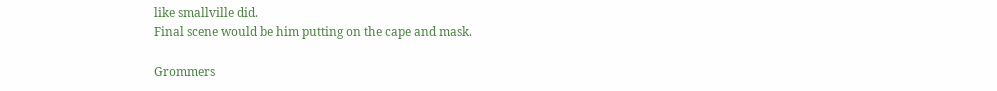like smallville did.
Final scene would be him putting on the cape and mask.

Grommers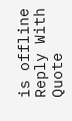is offline   Reply With Quote